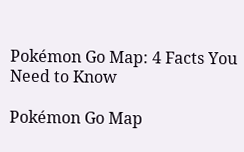Pokémon Go Map: 4 Facts You Need to Know

Pokémon Go Map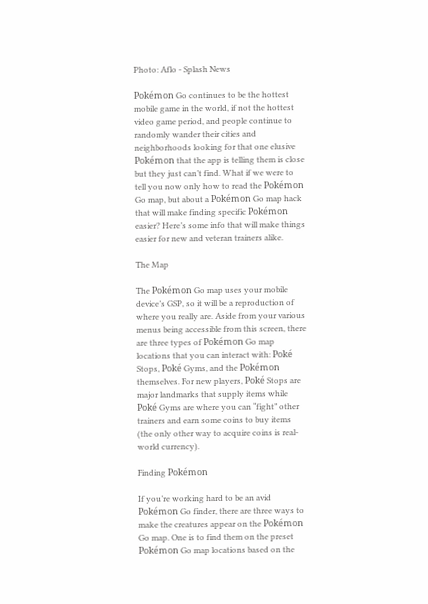Photo: Aflo - Splash News

Pokémon Go continues to be the hottest mobile game in the world, if not the hottest video game period, and people continue to randomly wander their cities and neighborhoods looking for that one elusive Pokémon that the app is telling them is close but they just can’t find. What if we were to tell you now only how to read the Pokémon Go map, but about a Pokémon Go map hack that will make finding specific Pokémon easier? Here’s some info that will make things easier for new and veteran trainers alike.

The Map

The Pokémon Go map uses your mobile device’s GSP, so it will be a reproduction of where you really are. Aside from your various menus being accessible from this screen, there are three types of Pokémon Go map locations that you can interact with: Poké Stops, Poké Gyms, and the Pokémon themselves. For new players, Poké Stops are major landmarks that supply items while Poké Gyms are where you can “fight” other trainers and earn some coins to buy items (the only other way to acquire coins is real-world currency).

Finding Pokémon

If you’re working hard to be an avid Pokémon Go finder, there are three ways to make the creatures appear on the Pokémon Go map. One is to find them on the preset Pokémon Go map locations based on the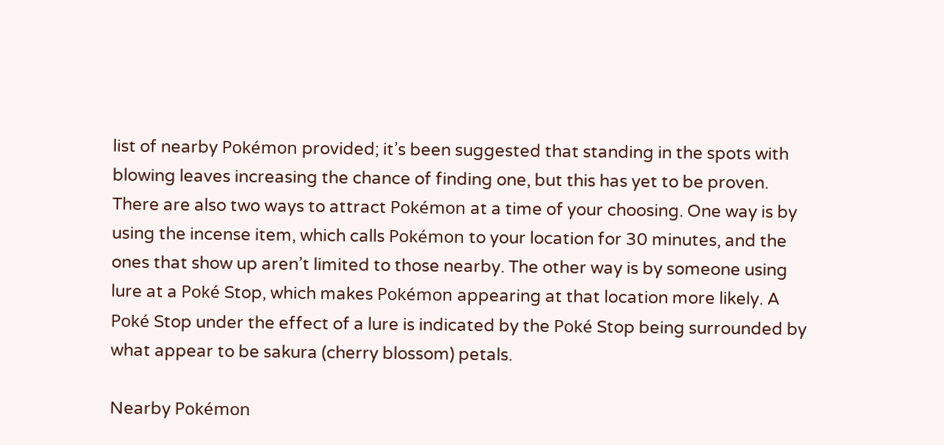list of nearby Pokémon provided; it’s been suggested that standing in the spots with blowing leaves increasing the chance of finding one, but this has yet to be proven. There are also two ways to attract Pokémon at a time of your choosing. One way is by using the incense item, which calls Pokémon to your location for 30 minutes, and the ones that show up aren’t limited to those nearby. The other way is by someone using lure at a Poké Stop, which makes Pokémon appearing at that location more likely. A Poké Stop under the effect of a lure is indicated by the Poké Stop being surrounded by what appear to be sakura (cherry blossom) petals.

Nearby Pokémon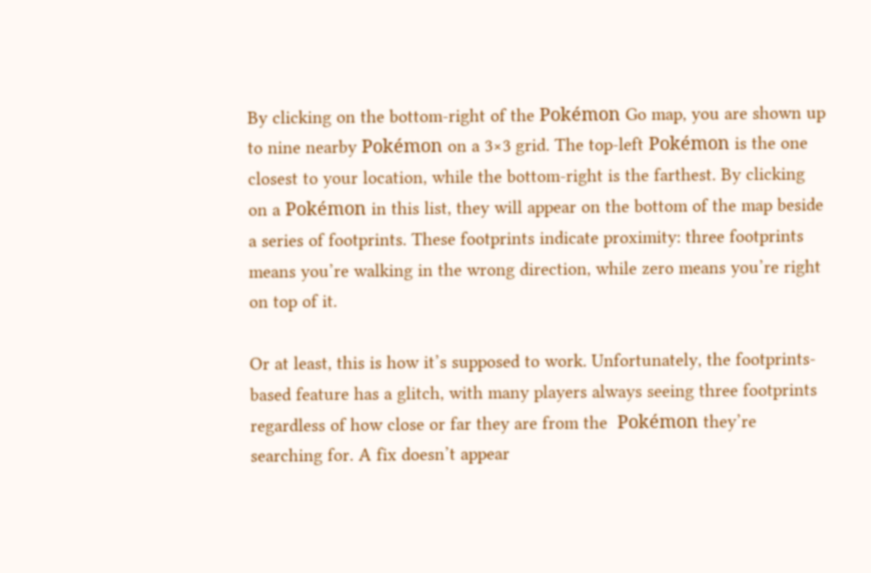By clicking on the bottom-right of the Pokémon Go map, you are shown up to nine nearby Pokémon on a 3×3 grid. The top-left Pokémon is the one closest to your location, while the bottom-right is the farthest. By clicking on a Pokémon in this list, they will appear on the bottom of the map beside a series of footprints. These footprints indicate proximity: three footprints means you’re walking in the wrong direction, while zero means you’re right on top of it.

Or at least, this is how it’s supposed to work. Unfortunately, the footprints-based feature has a glitch, with many players always seeing three footprints regardless of how close or far they are from the  Pokémon they’re searching for. A fix doesn’t appear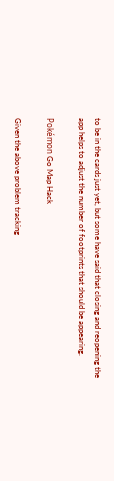to be in the cards just yet, but some have said that closing and reopening the app helps to adjust the number of footprints that should be appearing.

Pokémon Go Map Hack

Given the above problem tracking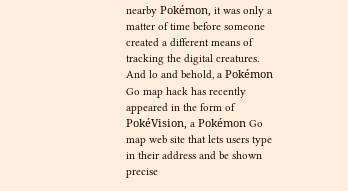nearby Pokémon, it was only a matter of time before someone created a different means of tracking the digital creatures. And lo and behold, a Pokémon Go map hack has recently appeared in the form of PokéVision, a Pokémon Go map web site that lets users type in their address and be shown precise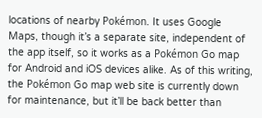locations of nearby Pokémon. It uses Google Maps, though it’s a separate site, independent of the app itself, so it works as a Pokémon Go map for Android and iOS devices alike. As of this writing, the Pokémon Go map web site is currently down for maintenance, but it’ll be back better than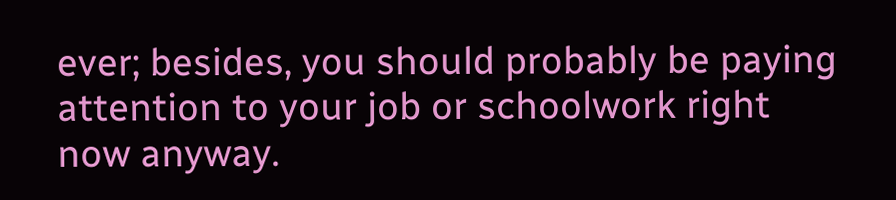ever; besides, you should probably be paying attention to your job or schoolwork right now anyway.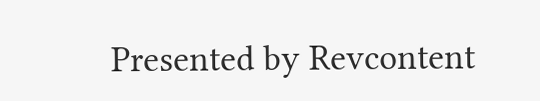Presented by Revcontent